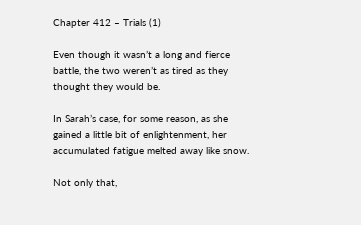Chapter 412 – Trials (1)

Even though it wasn’t a long and fierce battle, the two weren’t as tired as they thought they would be.

In Sarah’s case, for some reason, as she gained a little bit of enlightenment, her accumulated fatigue melted away like snow.

Not only that,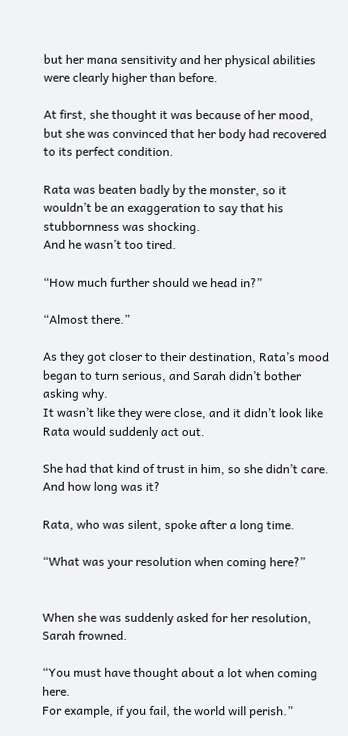but her mana sensitivity and her physical abilities were clearly higher than before.

At first, she thought it was because of her mood, but she was convinced that her body had recovered to its perfect condition.

Rata was beaten badly by the monster, so it wouldn’t be an exaggeration to say that his stubbornness was shocking.
And he wasn’t too tired.

“How much further should we head in?”

“Almost there.”

As they got closer to their destination, Rata’s mood began to turn serious, and Sarah didn’t bother asking why.
It wasn’t like they were close, and it didn’t look like Rata would suddenly act out.

She had that kind of trust in him, so she didn’t care.
And how long was it?

Rata, who was silent, spoke after a long time.

“What was your resolution when coming here?”


When she was suddenly asked for her resolution, Sarah frowned.

“You must have thought about a lot when coming here.
For example, if you fail, the world will perish.”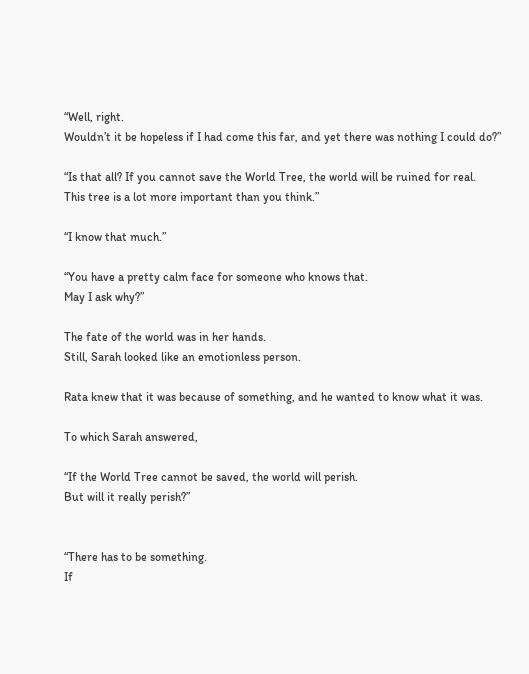“Well, right.
Wouldn’t it be hopeless if I had come this far, and yet there was nothing I could do?”

“Is that all? If you cannot save the World Tree, the world will be ruined for real.
This tree is a lot more important than you think.”

“I know that much.”

“You have a pretty calm face for someone who knows that.
May I ask why?”

The fate of the world was in her hands.
Still, Sarah looked like an emotionless person.

Rata knew that it was because of something, and he wanted to know what it was.

To which Sarah answered,

“If the World Tree cannot be saved, the world will perish.
But will it really perish?”


“There has to be something.
If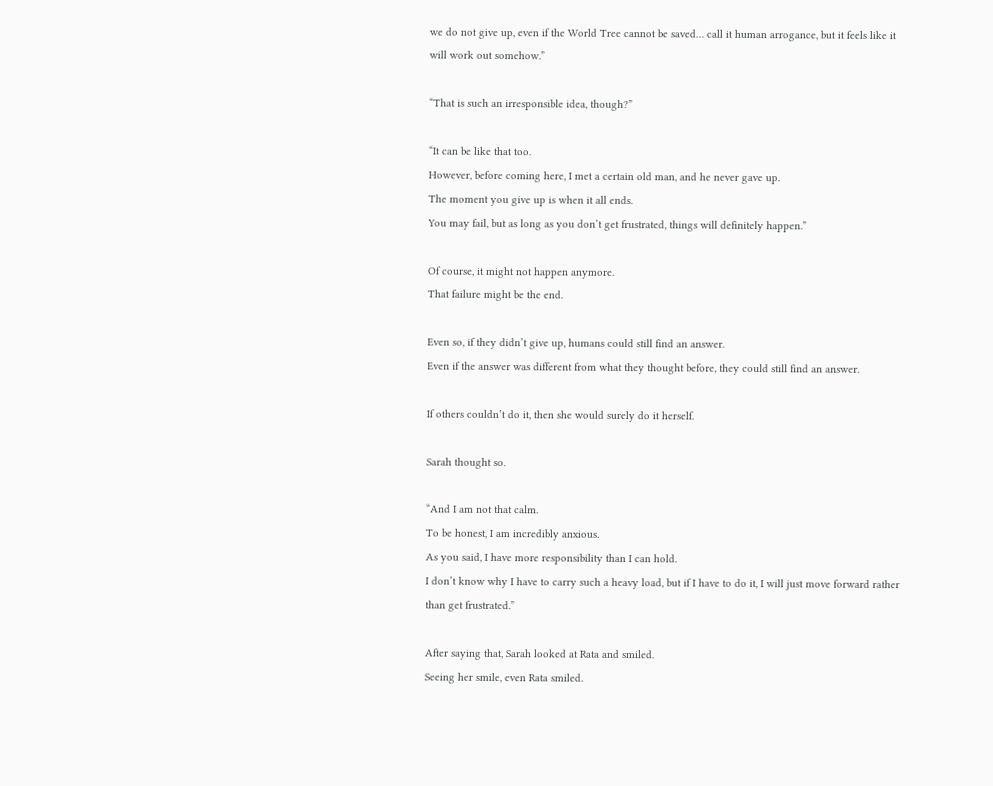we do not give up, even if the World Tree cannot be saved… call it human arrogance, but it feels like it will work out somehow.”

“That is such an irresponsible idea, though?”

“It can be like that too.
However, before coming here, I met a certain old man, and he never gave up.
The moment you give up is when it all ends.
You may fail, but as long as you don’t get frustrated, things will definitely happen.”

Of course, it might not happen anymore.
That failure might be the end.

Even so, if they didn’t give up, humans could still find an answer.
Even if the answer was different from what they thought before, they could still find an answer.

If others couldn’t do it, then she would surely do it herself.

Sarah thought so.

“And I am not that calm.
To be honest, I am incredibly anxious.
As you said, I have more responsibility than I can hold.
I don’t know why I have to carry such a heavy load, but if I have to do it, I will just move forward rather than get frustrated.”

After saying that, Sarah looked at Rata and smiled.
Seeing her smile, even Rata smiled.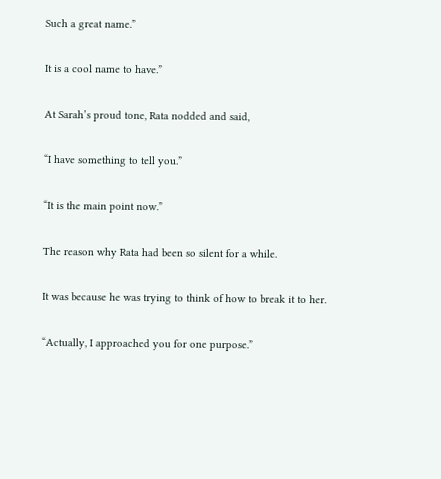Such a great name.”

It is a cool name to have.”

At Sarah’s proud tone, Rata nodded and said,

“I have something to tell you.”

“It is the main point now.”

The reason why Rata had been so silent for a while.

It was because he was trying to think of how to break it to her.

“Actually, I approached you for one purpose.”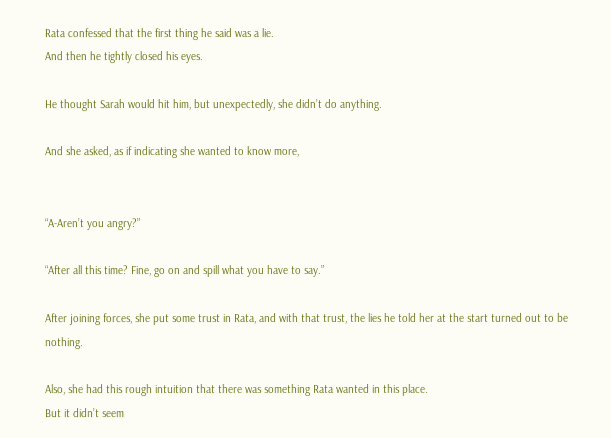Rata confessed that the first thing he said was a lie.
And then he tightly closed his eyes.

He thought Sarah would hit him, but unexpectedly, she didn’t do anything.

And she asked, as if indicating she wanted to know more,


“A-Aren’t you angry?”

“After all this time? Fine, go on and spill what you have to say.”

After joining forces, she put some trust in Rata, and with that trust, the lies he told her at the start turned out to be nothing.

Also, she had this rough intuition that there was something Rata wanted in this place.
But it didn’t seem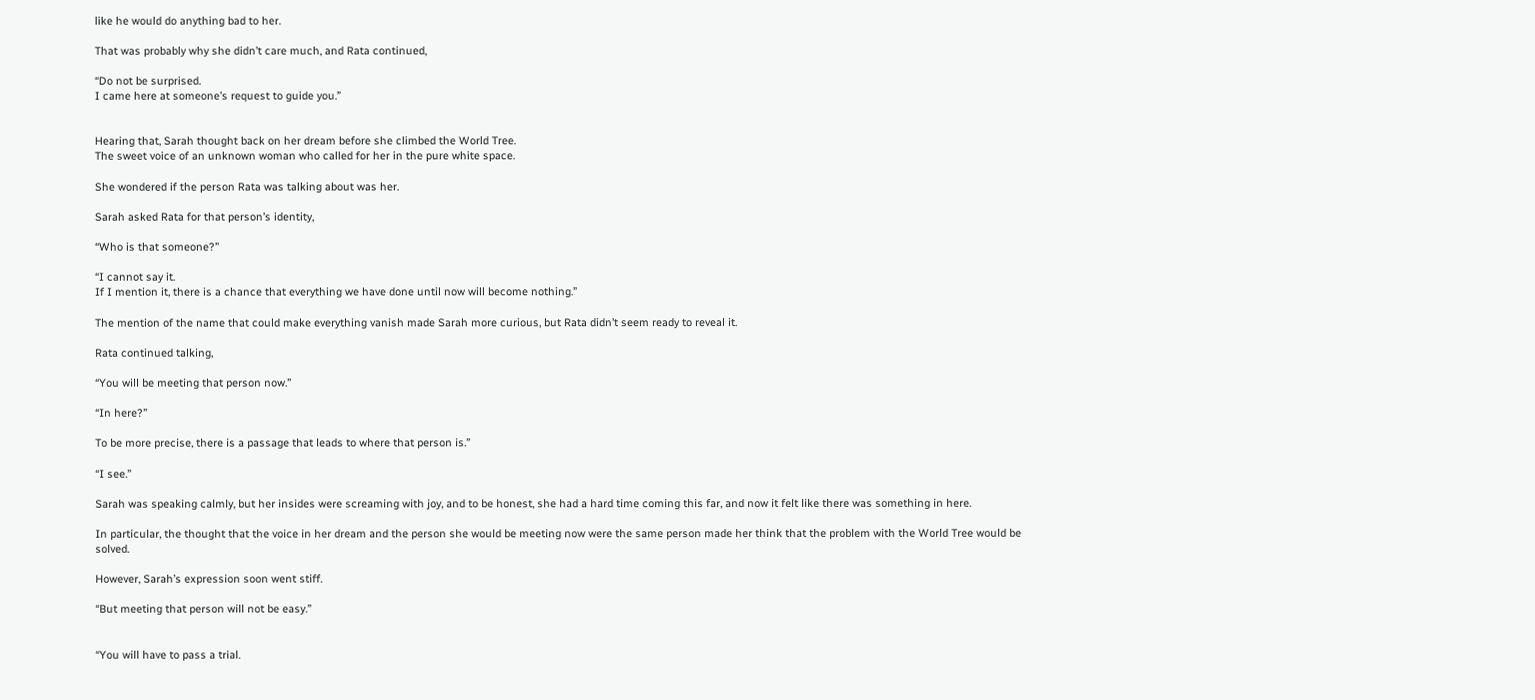like he would do anything bad to her.

That was probably why she didn’t care much, and Rata continued,

“Do not be surprised.
I came here at someone’s request to guide you.”


Hearing that, Sarah thought back on her dream before she climbed the World Tree.
The sweet voice of an unknown woman who called for her in the pure white space.

She wondered if the person Rata was talking about was her.

Sarah asked Rata for that person’s identity,

“Who is that someone?”

“I cannot say it.
If I mention it, there is a chance that everything we have done until now will become nothing.”

The mention of the name that could make everything vanish made Sarah more curious, but Rata didn’t seem ready to reveal it.

Rata continued talking,

“You will be meeting that person now.”

“In here?”

To be more precise, there is a passage that leads to where that person is.”

“I see.”

Sarah was speaking calmly, but her insides were screaming with joy, and to be honest, she had a hard time coming this far, and now it felt like there was something in here.

In particular, the thought that the voice in her dream and the person she would be meeting now were the same person made her think that the problem with the World Tree would be solved.

However, Sarah’s expression soon went stiff.

“But meeting that person will not be easy.”


“You will have to pass a trial.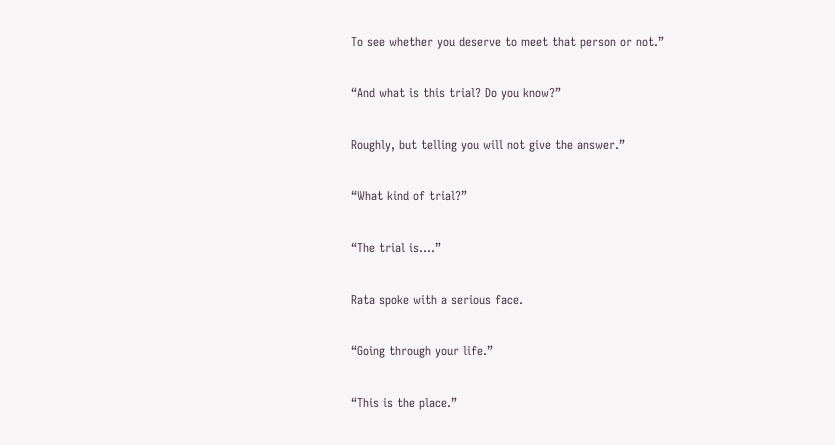To see whether you deserve to meet that person or not.”

“And what is this trial? Do you know?”

Roughly, but telling you will not give the answer.”

“What kind of trial?”

“The trial is….”

Rata spoke with a serious face.

“Going through your life.”

“This is the place.”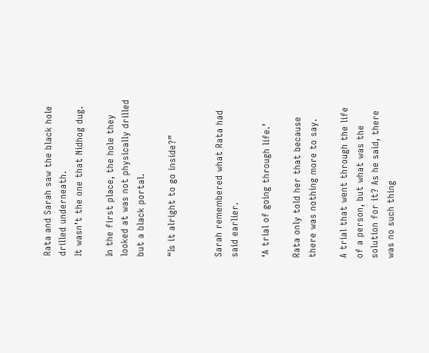Rata and Sarah saw the black hole drilled underneath.
It wasn’t the one that Nidhog dug.

In the first place, the hole they looked at was not physically drilled but a black portal.

“Is it alright to go inside?”


Sarah remembered what Rata had said earlier.

‘A trial of going through life.’

Rata only told her that because there was nothing more to say.

A trial that went through the life of a person, but what was the solution for it? As he said, there was no such thing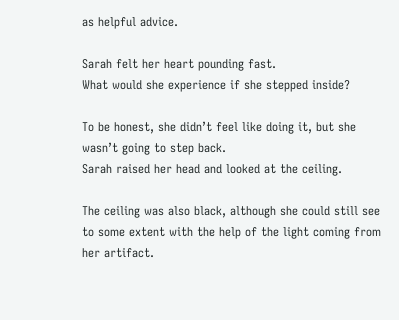as helpful advice.

Sarah felt her heart pounding fast.
What would she experience if she stepped inside?

To be honest, she didn’t feel like doing it, but she wasn’t going to step back.
Sarah raised her head and looked at the ceiling.

The ceiling was also black, although she could still see to some extent with the help of the light coming from her artifact.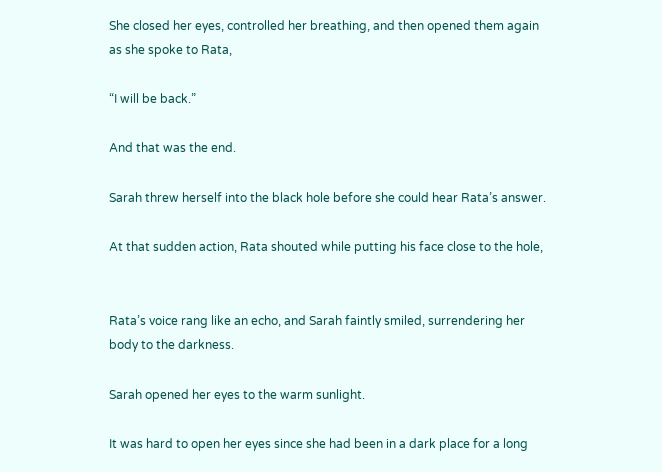She closed her eyes, controlled her breathing, and then opened them again as she spoke to Rata,

“I will be back.”

And that was the end.

Sarah threw herself into the black hole before she could hear Rata’s answer.

At that sudden action, Rata shouted while putting his face close to the hole,


Rata’s voice rang like an echo, and Sarah faintly smiled, surrendering her body to the darkness.

Sarah opened her eyes to the warm sunlight.

It was hard to open her eyes since she had been in a dark place for a long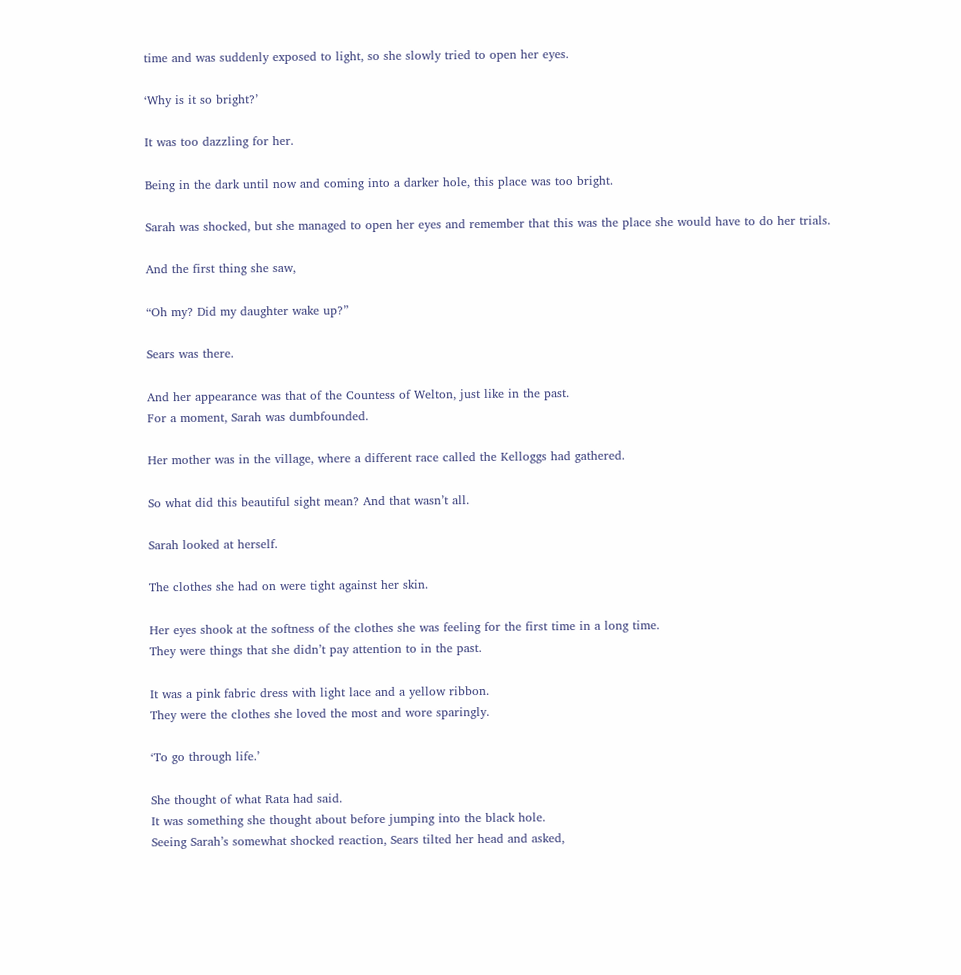time and was suddenly exposed to light, so she slowly tried to open her eyes.

‘Why is it so bright?’

It was too dazzling for her.

Being in the dark until now and coming into a darker hole, this place was too bright.

Sarah was shocked, but she managed to open her eyes and remember that this was the place she would have to do her trials.

And the first thing she saw,

“Oh my? Did my daughter wake up?”

Sears was there.

And her appearance was that of the Countess of Welton, just like in the past.
For a moment, Sarah was dumbfounded.

Her mother was in the village, where a different race called the Kelloggs had gathered.

So what did this beautiful sight mean? And that wasn’t all.

Sarah looked at herself.

The clothes she had on were tight against her skin.

Her eyes shook at the softness of the clothes she was feeling for the first time in a long time.
They were things that she didn’t pay attention to in the past.

It was a pink fabric dress with light lace and a yellow ribbon.
They were the clothes she loved the most and wore sparingly.

‘To go through life.’

She thought of what Rata had said.
It was something she thought about before jumping into the black hole.
Seeing Sarah’s somewhat shocked reaction, Sears tilted her head and asked,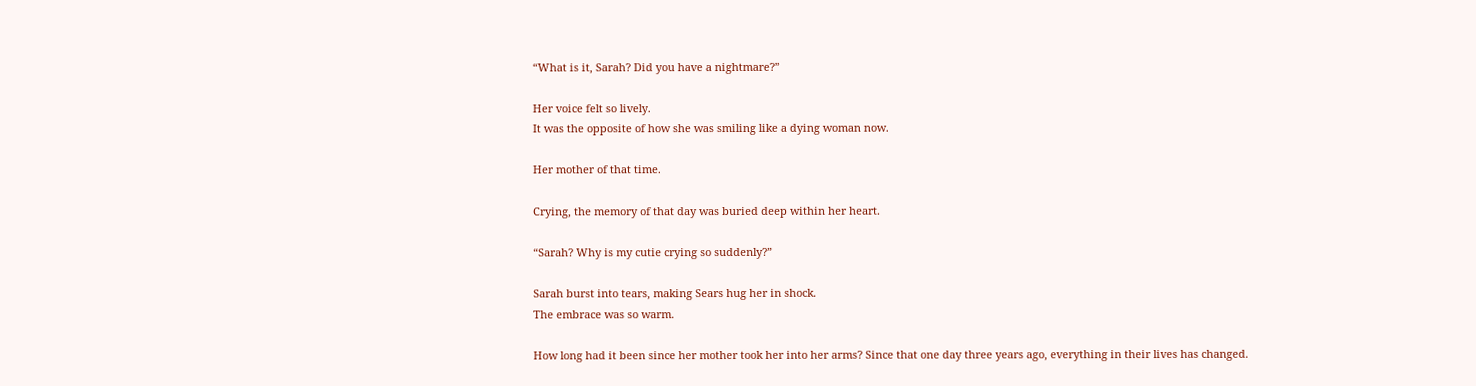“What is it, Sarah? Did you have a nightmare?”

Her voice felt so lively.
It was the opposite of how she was smiling like a dying woman now.

Her mother of that time.

Crying, the memory of that day was buried deep within her heart.

“Sarah? Why is my cutie crying so suddenly?”

Sarah burst into tears, making Sears hug her in shock.
The embrace was so warm.

How long had it been since her mother took her into her arms? Since that one day three years ago, everything in their lives has changed.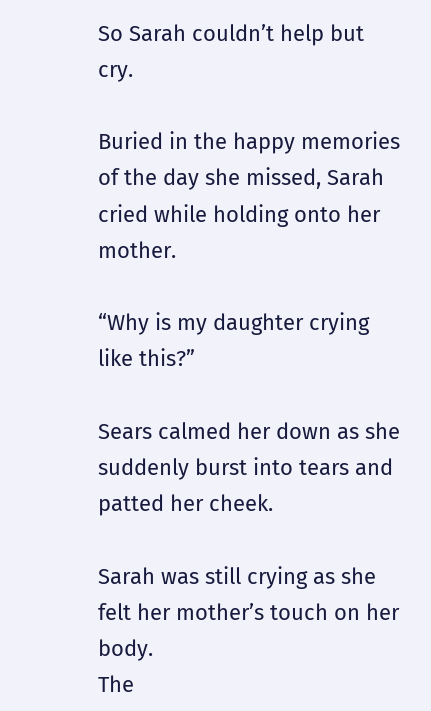So Sarah couldn’t help but cry.

Buried in the happy memories of the day she missed, Sarah cried while holding onto her mother.

“Why is my daughter crying like this?”

Sears calmed her down as she suddenly burst into tears and patted her cheek.

Sarah was still crying as she felt her mother’s touch on her body.
The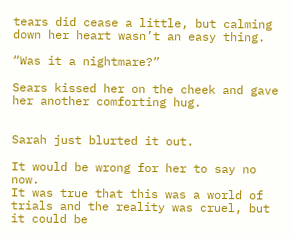tears did cease a little, but calming down her heart wasn’t an easy thing.

“Was it a nightmare?”

Sears kissed her on the cheek and gave her another comforting hug.


Sarah just blurted it out.

It would be wrong for her to say no now.
It was true that this was a world of trials and the reality was cruel, but it could be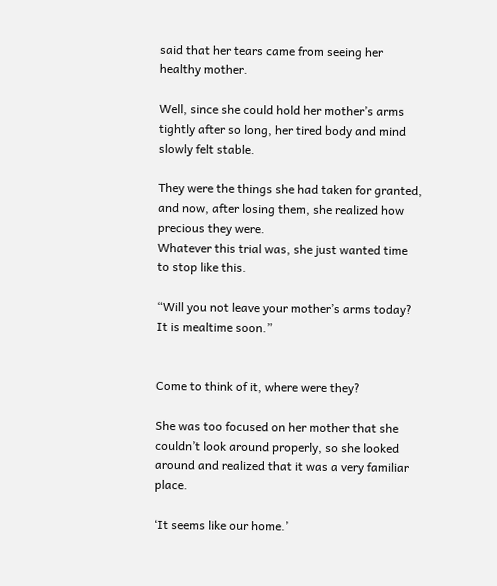said that her tears came from seeing her healthy mother.

Well, since she could hold her mother’s arms tightly after so long, her tired body and mind slowly felt stable.

They were the things she had taken for granted, and now, after losing them, she realized how precious they were.
Whatever this trial was, she just wanted time to stop like this.

“Will you not leave your mother’s arms today? It is mealtime soon.”


Come to think of it, where were they?

She was too focused on her mother that she couldn’t look around properly, so she looked around and realized that it was a very familiar place.

‘It seems like our home.’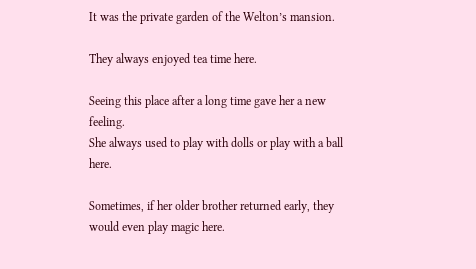It was the private garden of the Welton’s mansion.

They always enjoyed tea time here.

Seeing this place after a long time gave her a new feeling.
She always used to play with dolls or play with a ball here.

Sometimes, if her older brother returned early, they would even play magic here.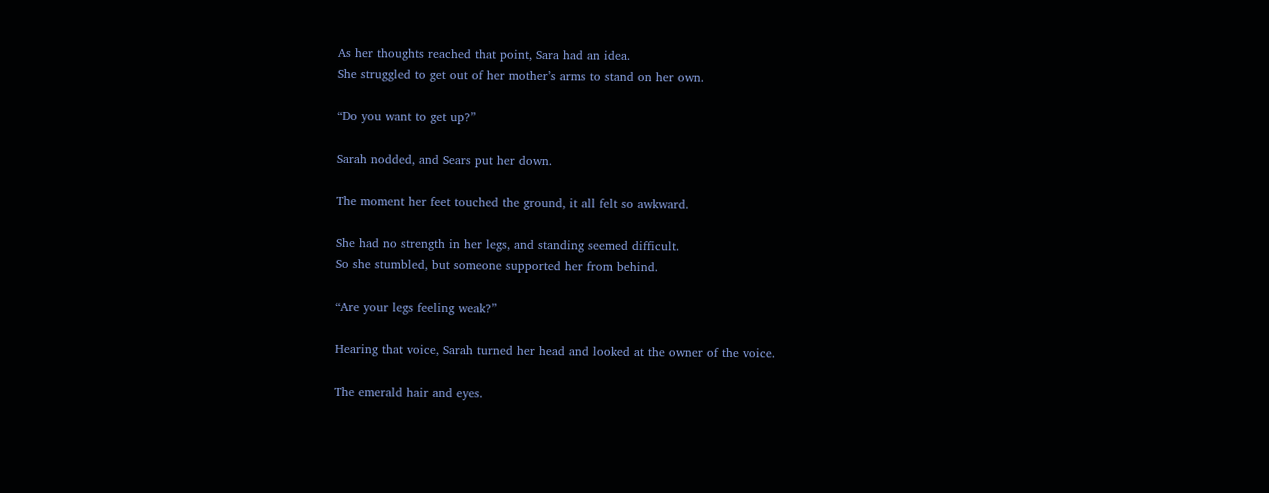As her thoughts reached that point, Sara had an idea.
She struggled to get out of her mother’s arms to stand on her own.

“Do you want to get up?”

Sarah nodded, and Sears put her down.

The moment her feet touched the ground, it all felt so awkward.

She had no strength in her legs, and standing seemed difficult.
So she stumbled, but someone supported her from behind.

“Are your legs feeling weak?”

Hearing that voice, Sarah turned her head and looked at the owner of the voice.

The emerald hair and eyes.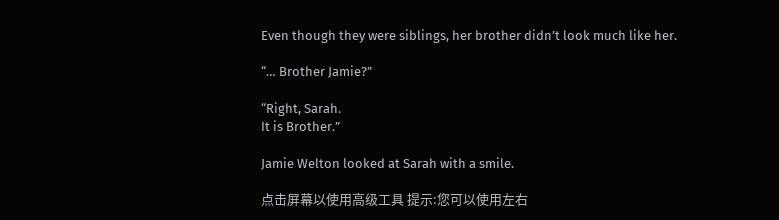Even though they were siblings, her brother didn’t look much like her.

“… Brother Jamie?”

“Right, Sarah.
It is Brother.”

Jamie Welton looked at Sarah with a smile.

点击屏幕以使用高级工具 提示:您可以使用左右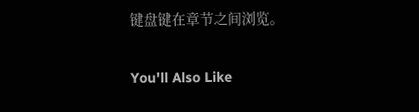键盘键在章节之间浏览。

You'll Also Like